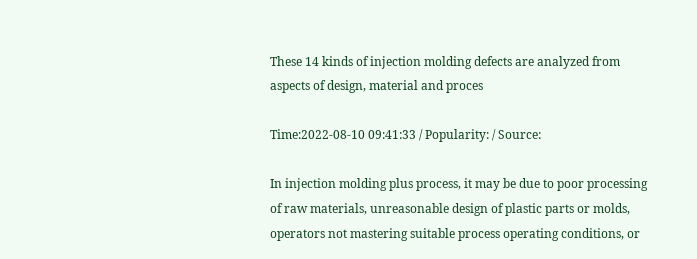These 14 kinds of injection molding defects are analyzed from aspects of design, material and proces

Time:2022-08-10 09:41:33 / Popularity: / Source:

In injection molding plus process, it may be due to poor processing of raw materials, unreasonable design of plastic parts or molds, operators not mastering suitable process operating conditions, or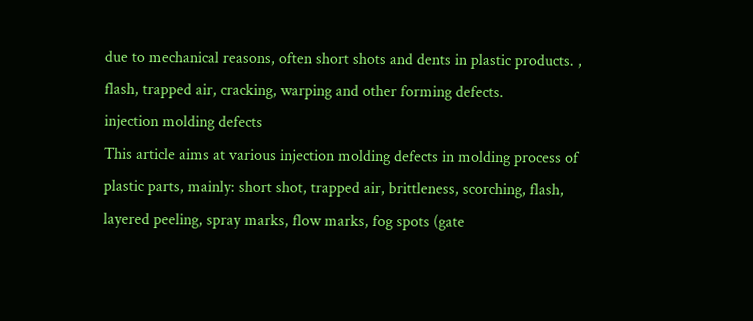due to mechanical reasons, often short shots and dents in plastic products. , flash, trapped air, cracking, warping and other forming defects.
injection molding defects
This article aims at various injection molding defects in molding process of plastic parts, mainly: short shot, trapped air, brittleness, scorching, flash, layered peeling, spray marks, flow marks, fog spots (gate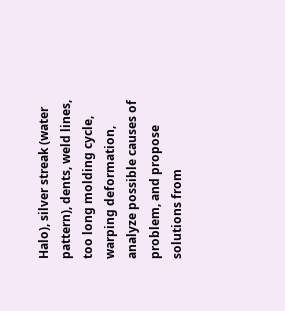Halo), silver streak (water pattern), dents, weld lines, too long molding cycle, warping deformation, analyze possible causes of problem, and propose solutions from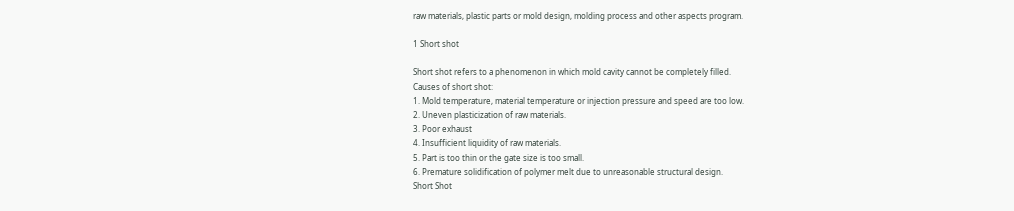raw materials, plastic parts or mold design, molding process and other aspects program.

1 Short shot

Short shot refers to a phenomenon in which mold cavity cannot be completely filled.
Causes of short shot:
1. Mold temperature, material temperature or injection pressure and speed are too low.
2. Uneven plasticization of raw materials.
3. Poor exhaust
4. Insufficient liquidity of raw materials.
5. Part is too thin or the gate size is too small.
6. Premature solidification of polymer melt due to unreasonable structural design.
Short Shot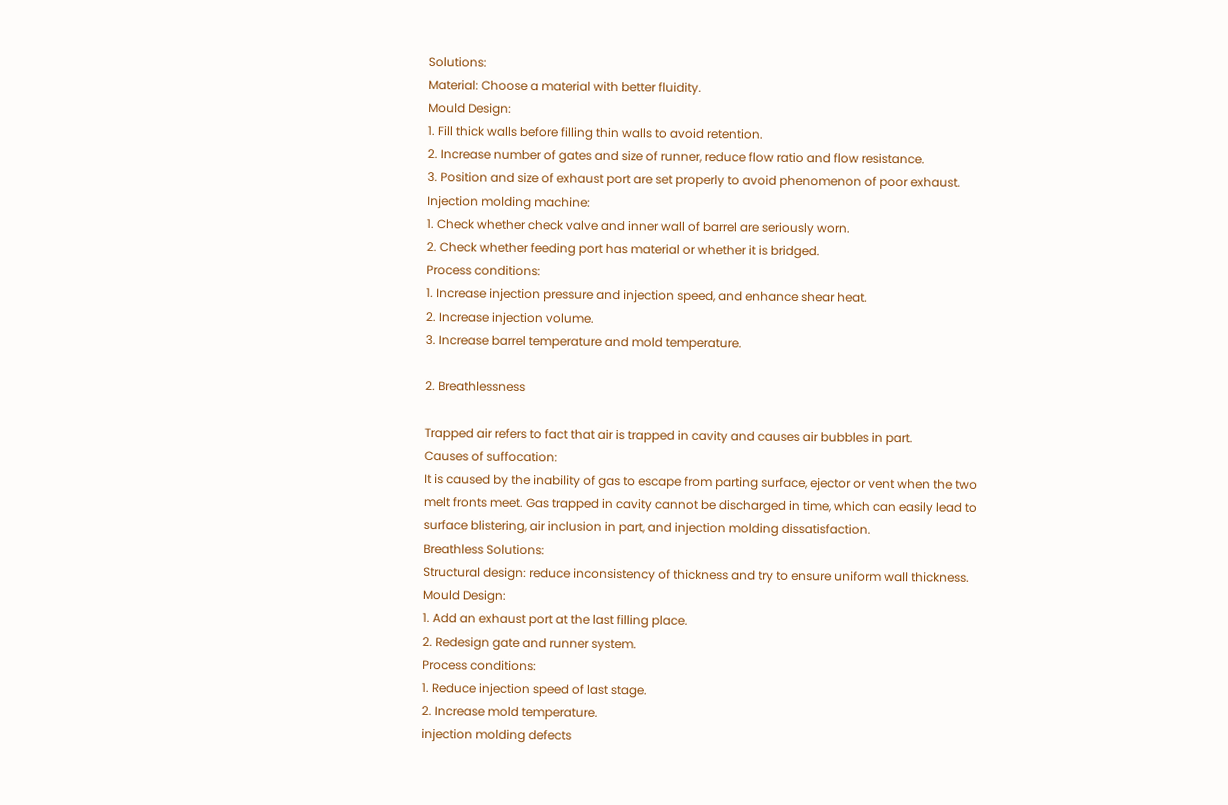Solutions:
Material: Choose a material with better fluidity.
Mould Design:
1. Fill thick walls before filling thin walls to avoid retention.
2. Increase number of gates and size of runner, reduce flow ratio and flow resistance.
3. Position and size of exhaust port are set properly to avoid phenomenon of poor exhaust.
Injection molding machine:
1. Check whether check valve and inner wall of barrel are seriously worn.
2. Check whether feeding port has material or whether it is bridged.
Process conditions:
1. Increase injection pressure and injection speed, and enhance shear heat.
2. Increase injection volume.
3. Increase barrel temperature and mold temperature.

2. Breathlessness

Trapped air refers to fact that air is trapped in cavity and causes air bubbles in part.
Causes of suffocation:
It is caused by the inability of gas to escape from parting surface, ejector or vent when the two melt fronts meet. Gas trapped in cavity cannot be discharged in time, which can easily lead to surface blistering, air inclusion in part, and injection molding dissatisfaction.
Breathless Solutions:
Structural design: reduce inconsistency of thickness and try to ensure uniform wall thickness.
Mould Design:
1. Add an exhaust port at the last filling place.
2. Redesign gate and runner system.
Process conditions:
1. Reduce injection speed of last stage.
2. Increase mold temperature.
injection molding defects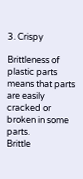3. Crispy

Brittleness of plastic parts means that parts are easily cracked or broken in some parts.
Brittle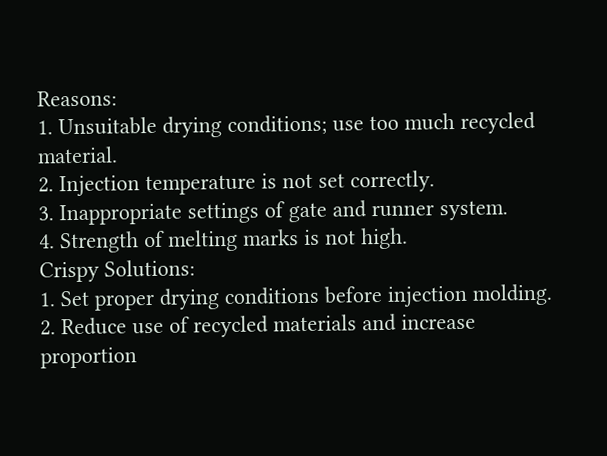Reasons:
1. Unsuitable drying conditions; use too much recycled material.
2. Injection temperature is not set correctly.
3. Inappropriate settings of gate and runner system.
4. Strength of melting marks is not high.
Crispy Solutions:
1. Set proper drying conditions before injection molding.
2. Reduce use of recycled materials and increase proportion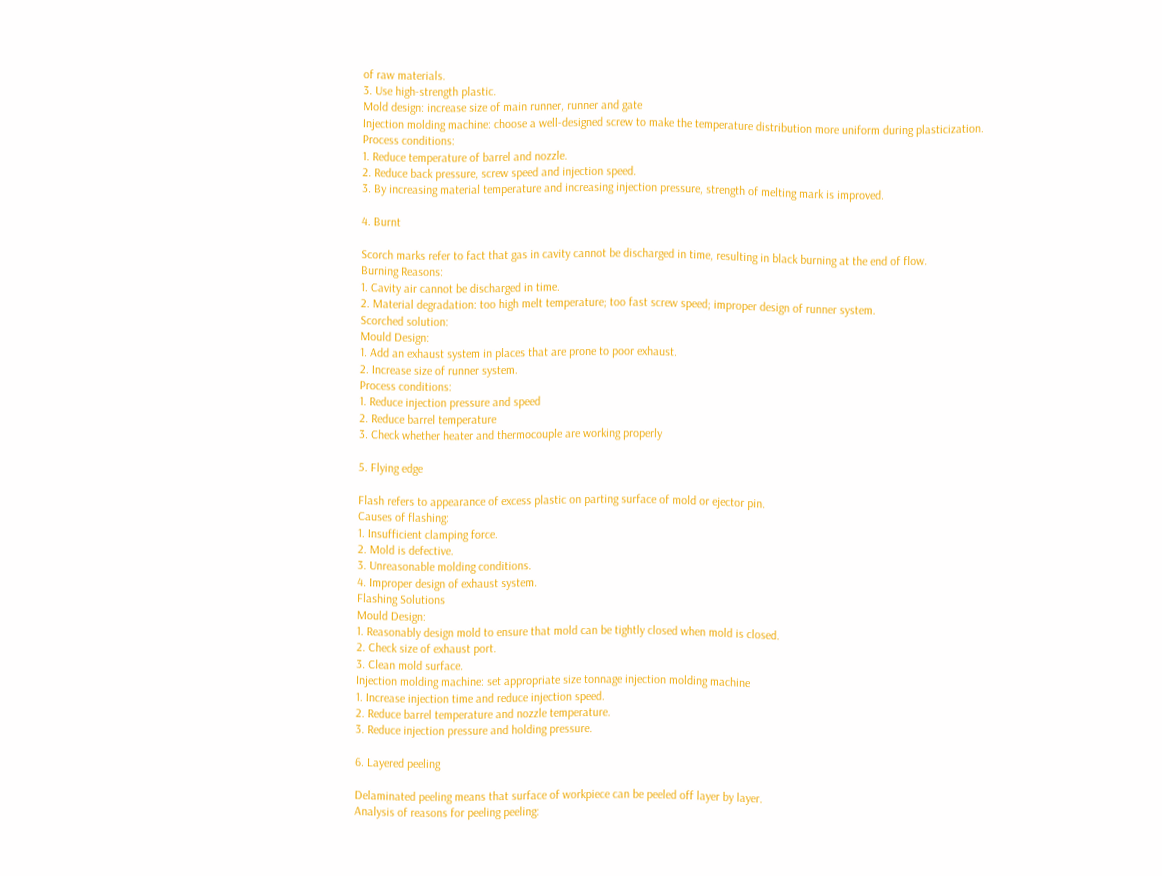of raw materials.
3. Use high-strength plastic.
Mold design: increase size of main runner, runner and gate
Injection molding machine: choose a well-designed screw to make the temperature distribution more uniform during plasticization.
Process conditions:
1. Reduce temperature of barrel and nozzle.
2. Reduce back pressure, screw speed and injection speed.
3. By increasing material temperature and increasing injection pressure, strength of melting mark is improved.

4. Burnt

Scorch marks refer to fact that gas in cavity cannot be discharged in time, resulting in black burning at the end of flow.
Burning Reasons:
1. Cavity air cannot be discharged in time.
2. Material degradation: too high melt temperature; too fast screw speed; improper design of runner system.
Scorched solution:
Mould Design:
1. Add an exhaust system in places that are prone to poor exhaust.
2. Increase size of runner system.
Process conditions:
1. Reduce injection pressure and speed
2. Reduce barrel temperature
3. Check whether heater and thermocouple are working properly

5. Flying edge

Flash refers to appearance of excess plastic on parting surface of mold or ejector pin.
Causes of flashing:
1. Insufficient clamping force.
2. Mold is defective.
3. Unreasonable molding conditions.
4. Improper design of exhaust system.
Flashing Solutions
Mould Design:
1. Reasonably design mold to ensure that mold can be tightly closed when mold is closed.
2. Check size of exhaust port.
3. Clean mold surface.
Injection molding machine: set appropriate size tonnage injection molding machine
1. Increase injection time and reduce injection speed.
2. Reduce barrel temperature and nozzle temperature.
3. Reduce injection pressure and holding pressure.

6. Layered peeling

Delaminated peeling means that surface of workpiece can be peeled off layer by layer.
Analysis of reasons for peeling peeling: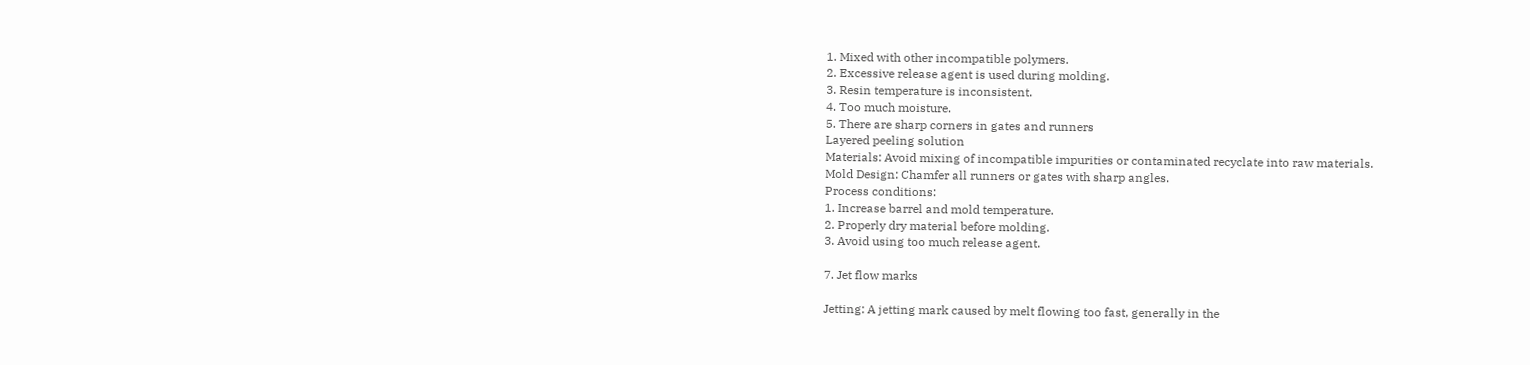1. Mixed with other incompatible polymers.
2. Excessive release agent is used during molding.
3. Resin temperature is inconsistent.
4. Too much moisture.
5. There are sharp corners in gates and runners
Layered peeling solution
Materials: Avoid mixing of incompatible impurities or contaminated recyclate into raw materials.
Mold Design: Chamfer all runners or gates with sharp angles.
Process conditions:
1. Increase barrel and mold temperature.
2. Properly dry material before molding.
3. Avoid using too much release agent.

7. Jet flow marks

Jetting: A jetting mark caused by melt flowing too fast, generally in the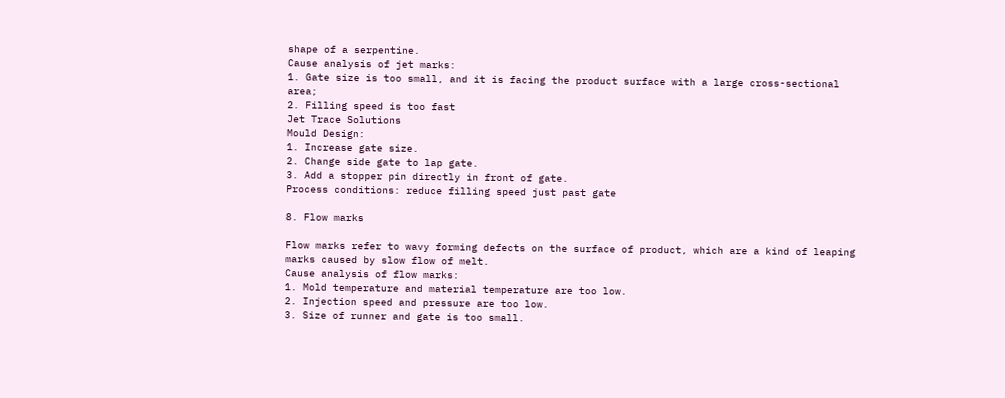shape of a serpentine.
Cause analysis of jet marks:
1. Gate size is too small, and it is facing the product surface with a large cross-sectional area;
2. Filling speed is too fast
Jet Trace Solutions
Mould Design:
1. Increase gate size.
2. Change side gate to lap gate.
3. Add a stopper pin directly in front of gate.
Process conditions: reduce filling speed just past gate

8. Flow marks

Flow marks refer to wavy forming defects on the surface of product, which are a kind of leaping marks caused by slow flow of melt.
Cause analysis of flow marks:
1. Mold temperature and material temperature are too low.
2. Injection speed and pressure are too low.
3. Size of runner and gate is too small.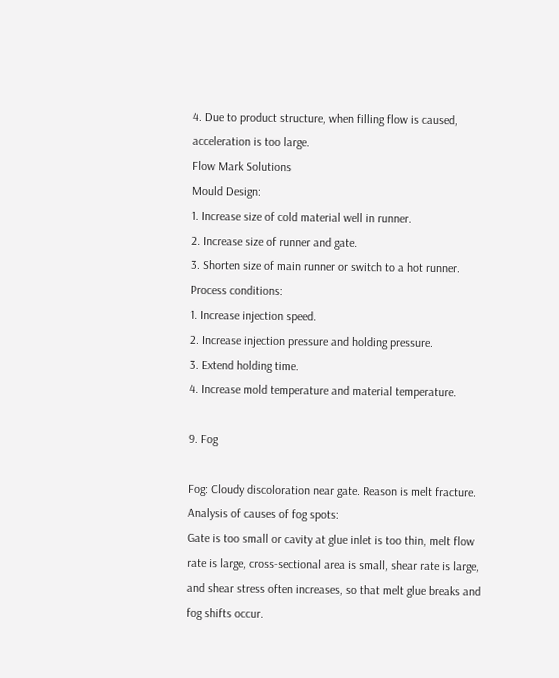4. Due to product structure, when filling flow is caused, acceleration is too large.
Flow Mark Solutions
Mould Design:
1. Increase size of cold material well in runner.
2. Increase size of runner and gate.
3. Shorten size of main runner or switch to a hot runner.
Process conditions:
1. Increase injection speed.
2. Increase injection pressure and holding pressure.
3. Extend holding time.
4. Increase mold temperature and material temperature.

9. Fog

Fog: Cloudy discoloration near gate. Reason is melt fracture.
Analysis of causes of fog spots:
Gate is too small or cavity at glue inlet is too thin, melt flow rate is large, cross-sectional area is small, shear rate is large, and shear stress often increases, so that melt glue breaks and fog shifts occur.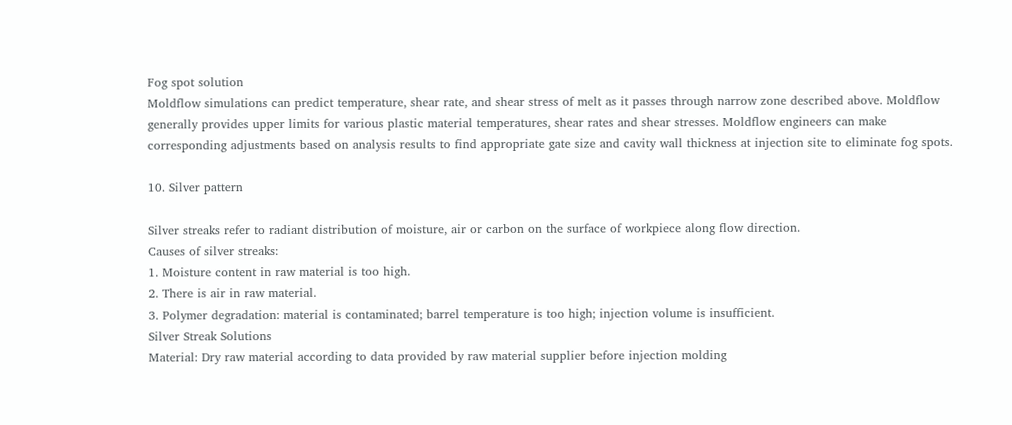Fog spot solution
Moldflow simulations can predict temperature, shear rate, and shear stress of melt as it passes through narrow zone described above. Moldflow generally provides upper limits for various plastic material temperatures, shear rates and shear stresses. Moldflow engineers can make corresponding adjustments based on analysis results to find appropriate gate size and cavity wall thickness at injection site to eliminate fog spots.

10. Silver pattern

Silver streaks refer to radiant distribution of moisture, air or carbon on the surface of workpiece along flow direction.
Causes of silver streaks:
1. Moisture content in raw material is too high.
2. There is air in raw material.
3. Polymer degradation: material is contaminated; barrel temperature is too high; injection volume is insufficient.
Silver Streak Solutions
Material: Dry raw material according to data provided by raw material supplier before injection molding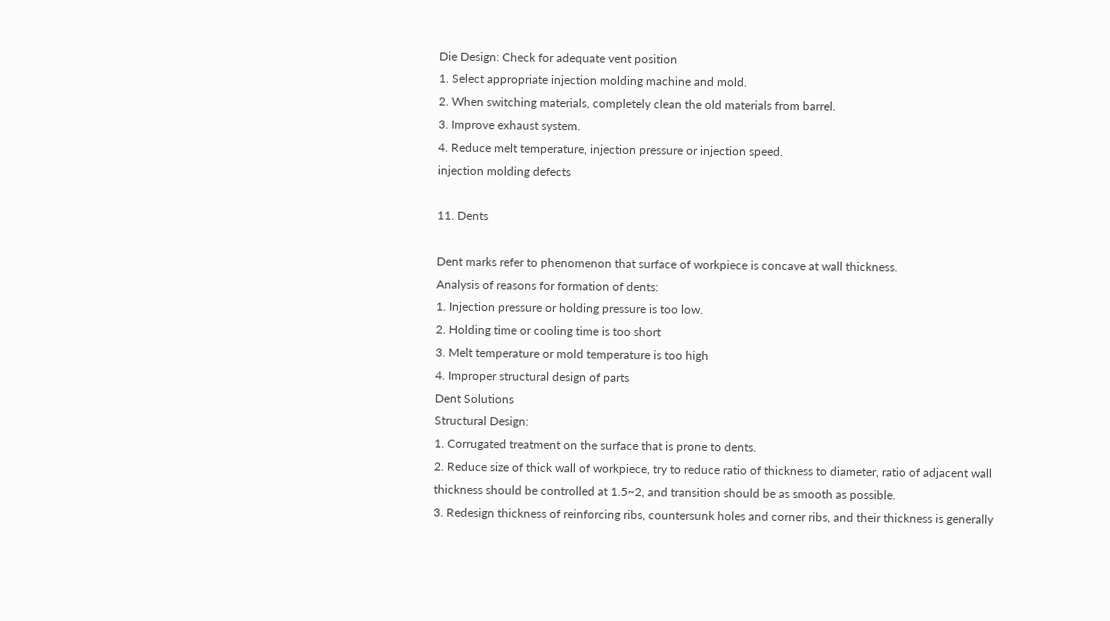Die Design: Check for adequate vent position
1. Select appropriate injection molding machine and mold.
2. When switching materials, completely clean the old materials from barrel.
3. Improve exhaust system.
4. Reduce melt temperature, injection pressure or injection speed.
injection molding defects

11. Dents

Dent marks refer to phenomenon that surface of workpiece is concave at wall thickness.
Analysis of reasons for formation of dents:
1. Injection pressure or holding pressure is too low.
2. Holding time or cooling time is too short
3. Melt temperature or mold temperature is too high
4. Improper structural design of parts
Dent Solutions
Structural Design:
1. Corrugated treatment on the surface that is prone to dents.
2. Reduce size of thick wall of workpiece, try to reduce ratio of thickness to diameter, ratio of adjacent wall thickness should be controlled at 1.5~2, and transition should be as smooth as possible.
3. Redesign thickness of reinforcing ribs, countersunk holes and corner ribs, and their thickness is generally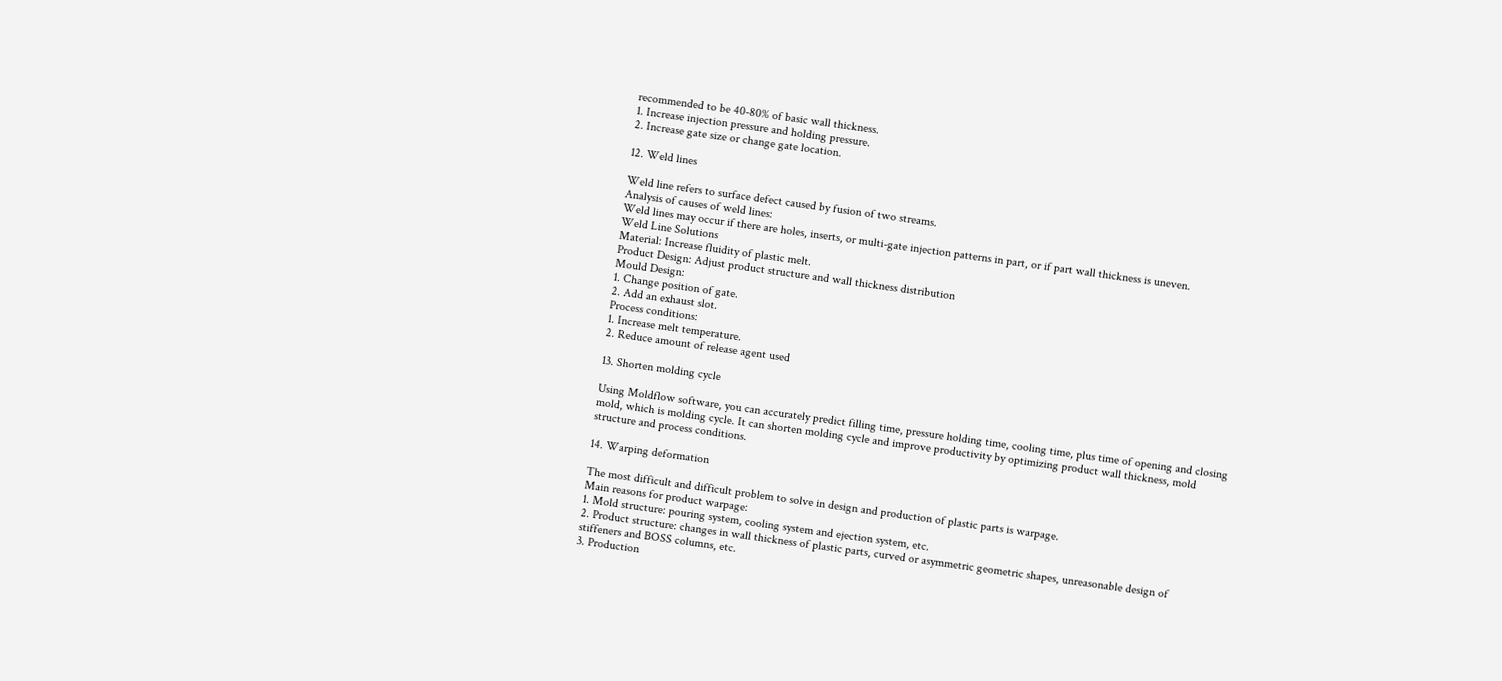recommended to be 40-80% of basic wall thickness.
1. Increase injection pressure and holding pressure.
2. Increase gate size or change gate location.

12. Weld lines

Weld line refers to surface defect caused by fusion of two streams.
Analysis of causes of weld lines:
Weld lines may occur if there are holes, inserts, or multi-gate injection patterns in part, or if part wall thickness is uneven.
Weld Line Solutions
Material: Increase fluidity of plastic melt.
Product Design: Adjust product structure and wall thickness distribution
Mould Design:
1. Change position of gate.
2. Add an exhaust slot.
Process conditions:
1. Increase melt temperature.
2. Reduce amount of release agent used

13. Shorten molding cycle

Using Moldflow software, you can accurately predict filling time, pressure holding time, cooling time, plus time of opening and closing mold, which is molding cycle. It can shorten molding cycle and improve productivity by optimizing product wall thickness, mold structure and process conditions.

14. Warping deformation

The most difficult and difficult problem to solve in design and production of plastic parts is warpage.
Main reasons for product warpage:
1. Mold structure: pouring system, cooling system and ejection system, etc.
2. Product structure: changes in wall thickness of plastic parts, curved or asymmetric geometric shapes, unreasonable design of stiffeners and BOSS columns, etc.
3. Production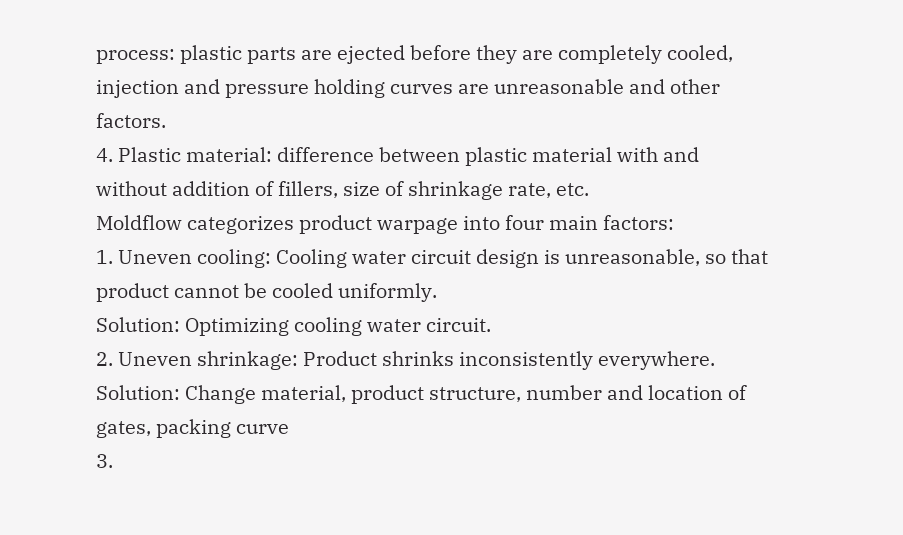process: plastic parts are ejected before they are completely cooled, injection and pressure holding curves are unreasonable and other factors.
4. Plastic material: difference between plastic material with and without addition of fillers, size of shrinkage rate, etc.
Moldflow categorizes product warpage into four main factors:
1. Uneven cooling: Cooling water circuit design is unreasonable, so that product cannot be cooled uniformly.
Solution: Optimizing cooling water circuit.
2. Uneven shrinkage: Product shrinks inconsistently everywhere.
Solution: Change material, product structure, number and location of gates, packing curve
3.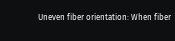Uneven fiber orientation: When fiber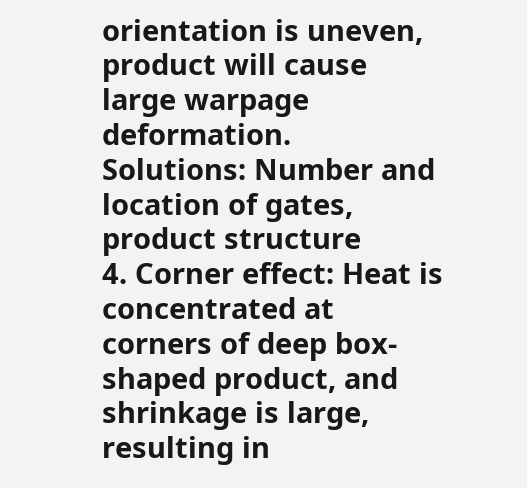orientation is uneven, product will cause large warpage deformation.
Solutions: Number and location of gates, product structure
4. Corner effect: Heat is concentrated at corners of deep box-shaped product, and shrinkage is large, resulting in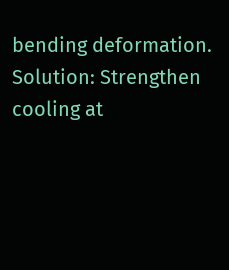bending deformation.
Solution: Strengthen cooling at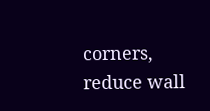corners, reduce wall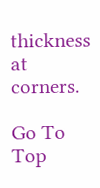thickness at corners.

Go To Top